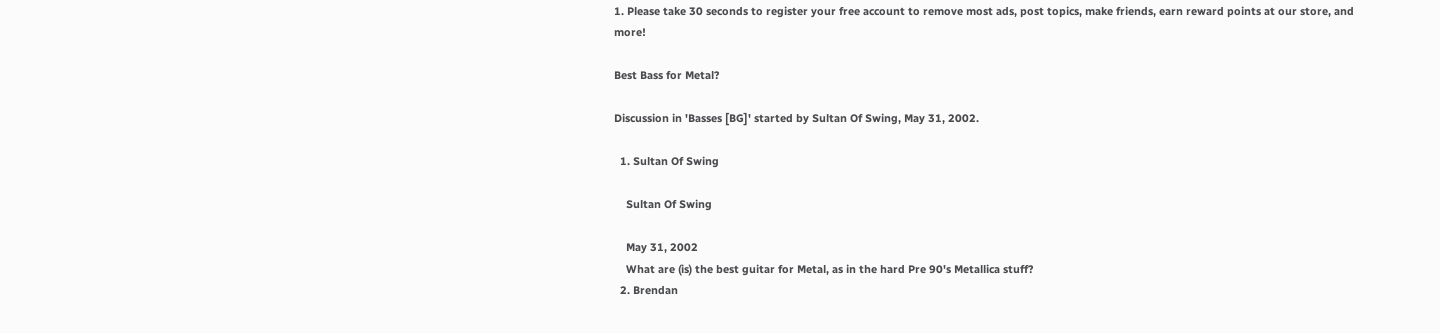1. Please take 30 seconds to register your free account to remove most ads, post topics, make friends, earn reward points at our store, and more!

Best Bass for Metal?

Discussion in 'Basses [BG]' started by Sultan Of Swing, May 31, 2002.

  1. Sultan Of Swing

    Sultan Of Swing

    May 31, 2002
    What are (is) the best guitar for Metal, as in the hard Pre 90's Metallica stuff?
  2. Brendan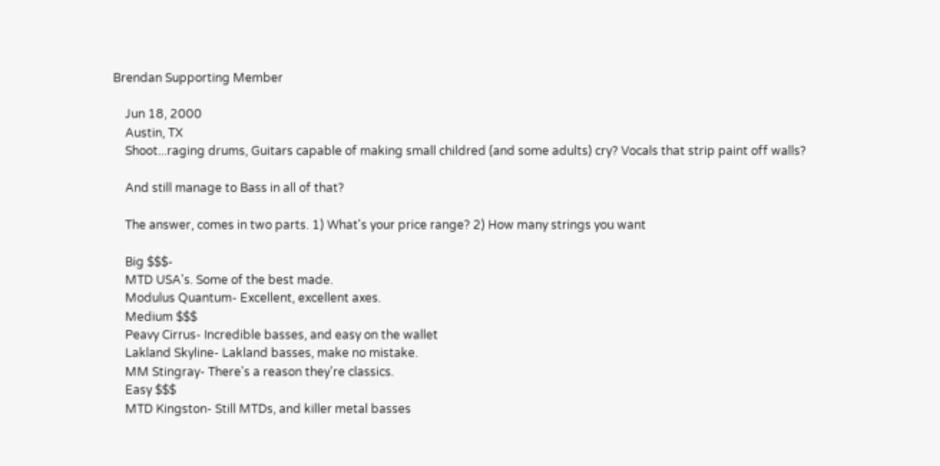Brendan Supporting Member

    Jun 18, 2000
    Austin, TX
    Shoot...raging drums, Guitars capable of making small childred (and some adults) cry? Vocals that strip paint off walls?

    And still manage to Bass in all of that?

    The answer, comes in two parts. 1) What's your price range? 2) How many strings you want

    Big $$$-
    MTD USA's. Some of the best made.
    Modulus Quantum- Excellent, excellent axes.
    Medium $$$
    Peavy Cirrus- Incredible basses, and easy on the wallet
    Lakland Skyline- Lakland basses, make no mistake.
    MM Stingray- There's a reason they're classics.
    Easy $$$
    MTD Kingston- Still MTDs, and killer metal basses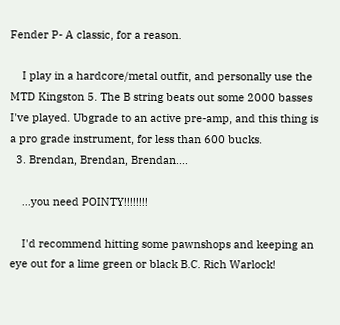Fender P- A classic, for a reason.

    I play in a hardcore/metal outfit, and personally use the MTD Kingston 5. The B string beats out some 2000 basses I've played. Ubgrade to an active pre-amp, and this thing is a pro grade instrument, for less than 600 bucks.
  3. Brendan, Brendan, Brendan....

    ...you need POINTY!!!!!!!!

    I'd recommend hitting some pawnshops and keeping an eye out for a lime green or black B.C. Rich Warlock!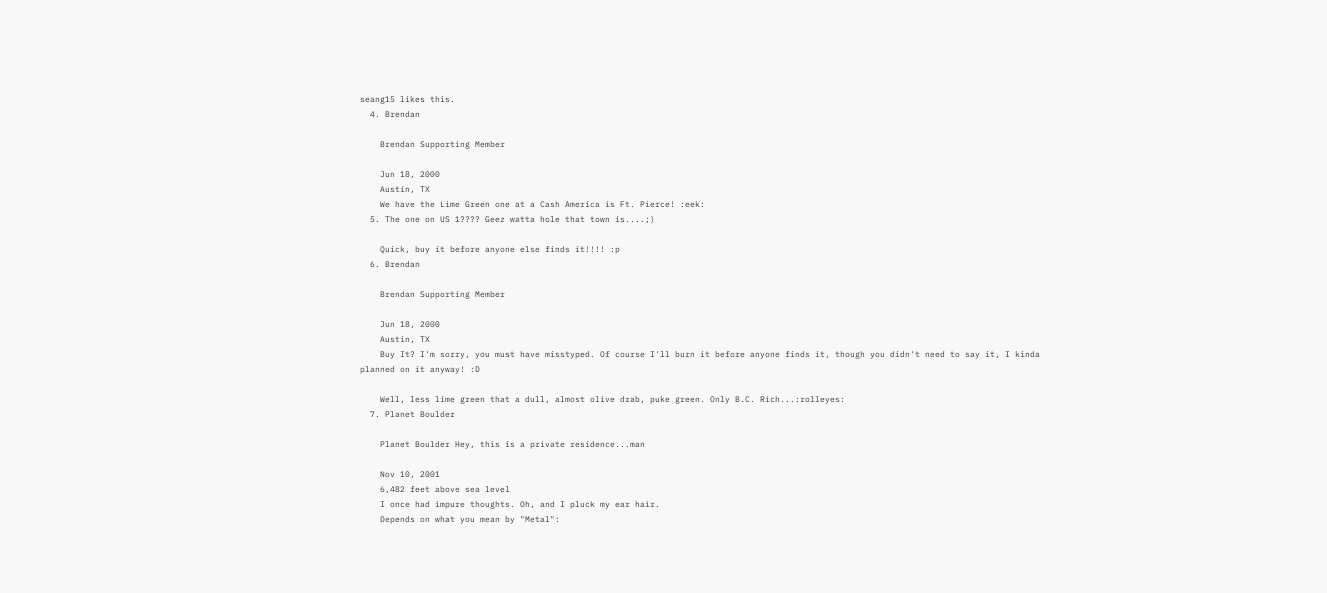seang15 likes this.
  4. Brendan

    Brendan Supporting Member

    Jun 18, 2000
    Austin, TX
    We have the Lime Green one at a Cash America is Ft. Pierce! :eek:
  5. The one on US 1???? Geez watta hole that town is....;)

    Quick, buy it before anyone else finds it!!!! :p
  6. Brendan

    Brendan Supporting Member

    Jun 18, 2000
    Austin, TX
    Buy It? I'm sorry, you must have misstyped. Of course I'll burn it before anyone finds it, though you didn't need to say it, I kinda planned on it anyway! :D

    Well, less lime green that a dull, almost olive drab, puke green. Only B.C. Rich...:rolleyes:
  7. Planet Boulder

    Planet Boulder Hey, this is a private residence...man

    Nov 10, 2001
    6,482 feet above sea level
    I once had impure thoughts. Oh, and I pluck my ear hair.
    Depends on what you mean by "Metal":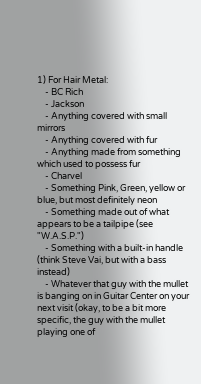1) For Hair Metal:
    - BC Rich
    - Jackson
    - Anything covered with small mirrors
    - Anything covered with fur
    - Anything made from something which used to possess fur
    - Charvel
    - Something Pink, Green, yellow or blue, but most definitely neon
    - Something made out of what appears to be a tailpipe (see "W.A.S.P.")
    - Something with a built-in handle (think Steve Vai, but with a bass instead)
    - Whatever that guy with the mullet is banging on in Guitar Center on your next visit (okay, to be a bit more specific, the guy with the mullet playing one of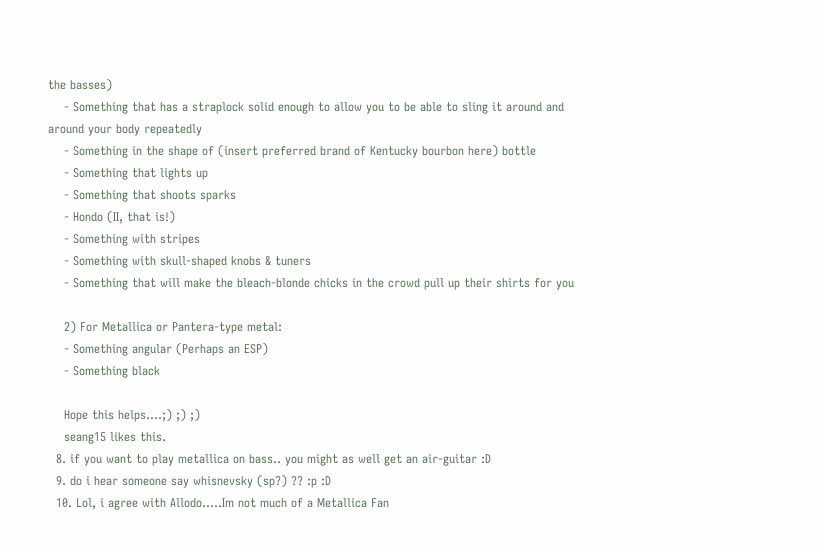the basses)
    - Something that has a straplock solid enough to allow you to be able to sling it around and around your body repeatedly
    - Something in the shape of (insert preferred brand of Kentucky bourbon here) bottle
    - Something that lights up
    - Something that shoots sparks
    - Hondo (II, that is!)
    - Something with stripes
    - Something with skull-shaped knobs & tuners
    - Something that will make the bleach-blonde chicks in the crowd pull up their shirts for you

    2) For Metallica or Pantera-type metal:
    - Something angular (Perhaps an ESP)
    - Something black

    Hope this helps....;) ;) ;)
    seang15 likes this.
  8. if you want to play metallica on bass.. you might as well get an air-guitar :D
  9. do i hear someone say whisnevsky (sp?) ?? :p :D
  10. Lol, i agree with Allodo.....Im not much of a Metallica Fan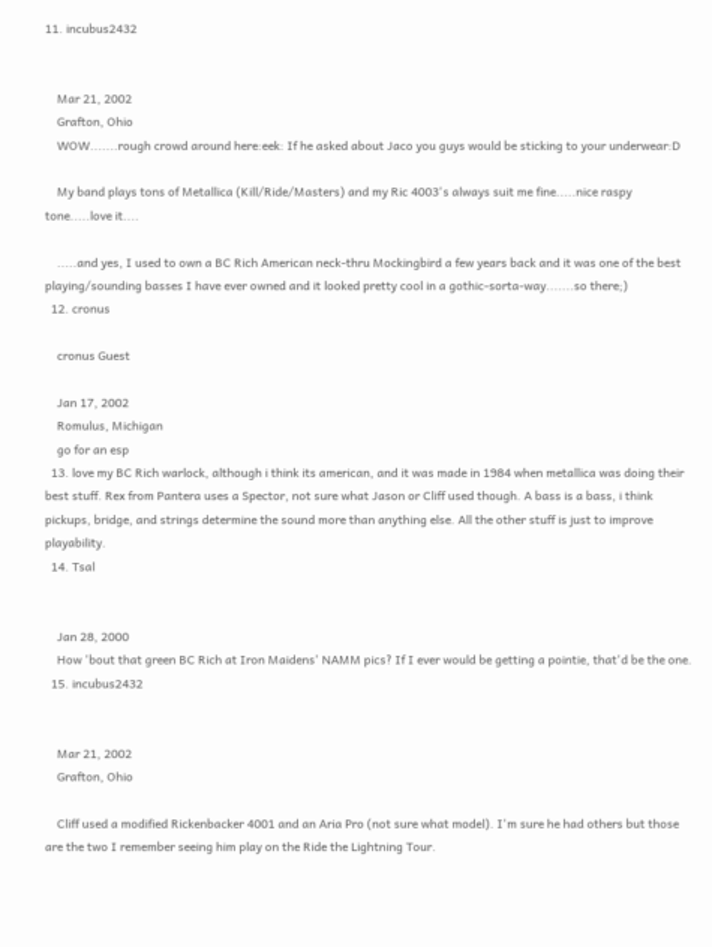11. incubus2432


    Mar 21, 2002
    Grafton, Ohio
    WOW.......rough crowd around here:eek: If he asked about Jaco you guys would be sticking to your underwear:D

    My band plays tons of Metallica (Kill/Ride/Masters) and my Ric 4003's always suit me fine.....nice raspy tone.....love it....

    .....and yes, I used to own a BC Rich American neck-thru Mockingbird a few years back and it was one of the best playing/sounding basses I have ever owned and it looked pretty cool in a gothic-sorta-way.......so there;)
  12. cronus

    cronus Guest

    Jan 17, 2002
    Romulus, Michigan
    go for an esp
  13. love my BC Rich warlock, although i think its american, and it was made in 1984 when metallica was doing their best stuff. Rex from Pantera uses a Spector, not sure what Jason or Cliff used though. A bass is a bass, i think pickups, bridge, and strings determine the sound more than anything else. All the other stuff is just to improve playability.
  14. Tsal


    Jan 28, 2000
    How 'bout that green BC Rich at Iron Maidens' NAMM pics? If I ever would be getting a pointie, that'd be the one.
  15. incubus2432


    Mar 21, 2002
    Grafton, Ohio

    Cliff used a modified Rickenbacker 4001 and an Aria Pro (not sure what model). I'm sure he had others but those are the two I remember seeing him play on the Ride the Lightning Tour.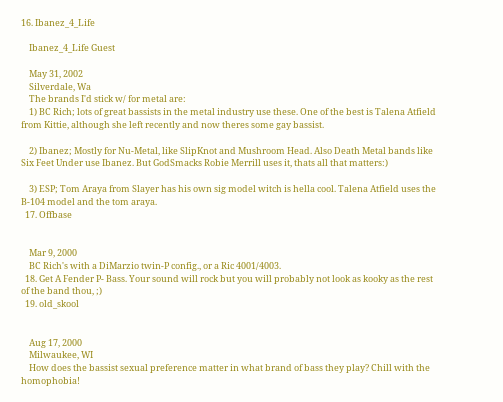16. Ibanez_4_Life

    Ibanez_4_Life Guest

    May 31, 2002
    Silverdale, Wa
    The brands I'd stick w/ for metal are:
    1) BC Rich; lots of great bassists in the metal industry use these. One of the best is Talena Atfield from Kittie, although she left recently and now theres some gay bassist.

    2) Ibanez; Mostly for Nu-Metal, like SlipKnot and Mushroom Head. Also Death Metal bands like Six Feet Under use Ibanez. But GodSmacks Robie Merrill uses it, thats all that matters:)

    3) ESP; Tom Araya from Slayer has his own sig model witch is hella cool. Talena Atfield uses the B-104 model and the tom araya.
  17. Offbase


    Mar 9, 2000
    BC Rich's with a DiMarzio twin-P config., or a Ric 4001/4003.
  18. Get A Fender P- Bass. Your sound will rock but you will probably not look as kooky as the rest of the band thou, ;)
  19. old_skool


    Aug 17, 2000
    Milwaukee, WI
    How does the bassist sexual preference matter in what brand of bass they play? Chill with the homophobia!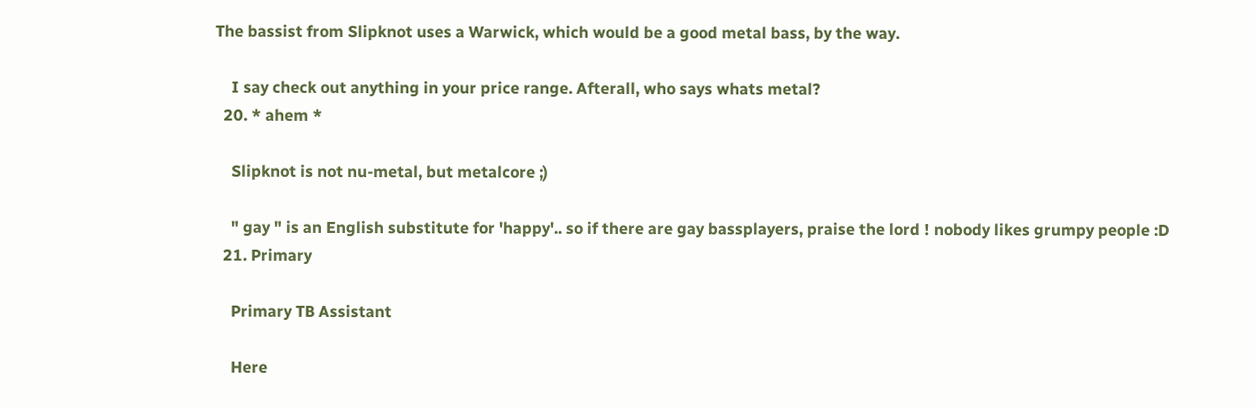The bassist from Slipknot uses a Warwick, which would be a good metal bass, by the way.

    I say check out anything in your price range. Afterall, who says whats metal?
  20. * ahem *

    Slipknot is not nu-metal, but metalcore ;)

    " gay " is an English substitute for 'happy'.. so if there are gay bassplayers, praise the lord ! nobody likes grumpy people :D
  21. Primary

    Primary TB Assistant

    Here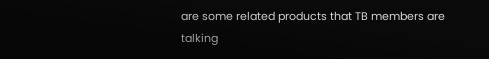are some related products that TB members are talking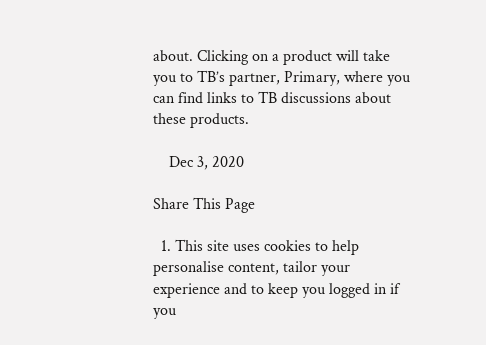about. Clicking on a product will take you to TB’s partner, Primary, where you can find links to TB discussions about these products.

    Dec 3, 2020

Share This Page

  1. This site uses cookies to help personalise content, tailor your experience and to keep you logged in if you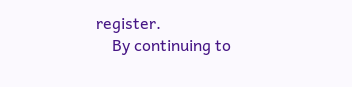register.
    By continuing to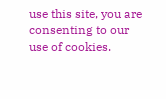use this site, you are consenting to our use of cookies.